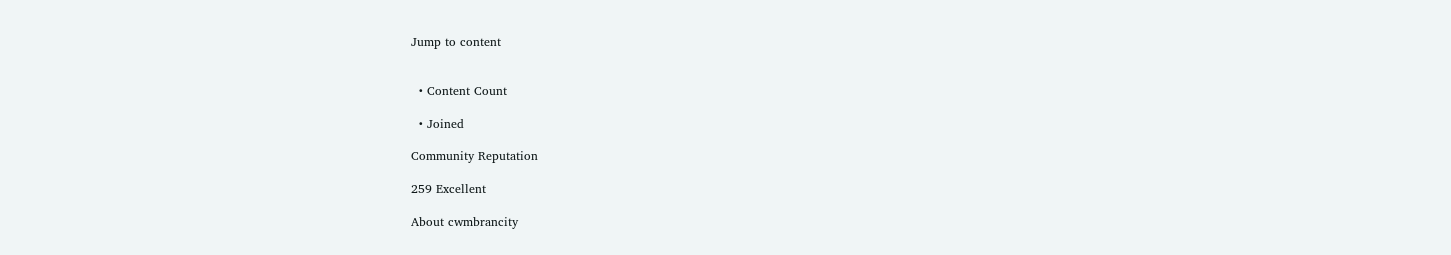Jump to content


  • Content Count

  • Joined

Community Reputation

259 Excellent

About cwmbrancity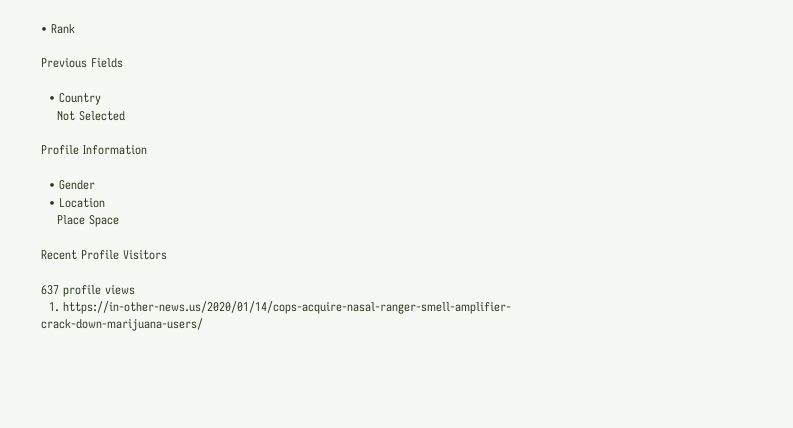• Rank

Previous Fields

  • Country
    Not Selected

Profile Information

  • Gender
  • Location
    Place Space

Recent Profile Visitors

637 profile views
  1. https://in-other-news.us/2020/01/14/cops-acquire-nasal-ranger-smell-amplifier-crack-down-marijuana-users/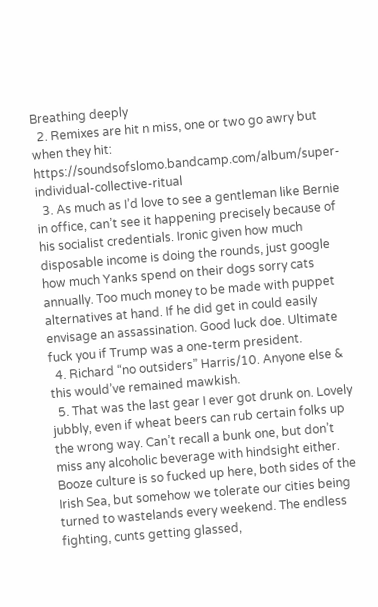Breathing deeply
  2. Remixes are hit n miss, one or two go awry but when they hit: https://soundsofslomo.bandcamp.com/album/super-individual-collective-ritual
  3. As much as I’d love to see a gentleman like Bernie in office, can’t see it happening precisely because of his socialist credentials. Ironic given how much disposable income is doing the rounds, just google how much Yanks spend on their dogs sorry cats annually. Too much money to be made with puppet alternatives at hand. If he did get in could easily envisage an assassination. Good luck doe. Ultimate fuck you if Trump was a one-term president.
  4. Richard “no outsiders” Harris/10. Anyone else & this would’ve remained mawkish.
  5. That was the last gear I ever got drunk on. Lovely jubbly, even if wheat beers can rub certain folks up the wrong way. Can’t recall a bunk one, but don’t miss any alcoholic beverage with hindsight either. Booze culture is so fucked up here, both sides of the Irish Sea, but somehow we tolerate our cities being turned to wastelands every weekend. The endless fighting, cunts getting glassed,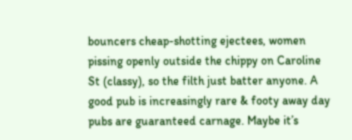bouncers cheap-shotting ejectees, women pissing openly outside the chippy on Caroline St (classy), so the filth just batter anyone. A good pub is increasingly rare & footy away day pubs are guaranteed carnage. Maybe it’s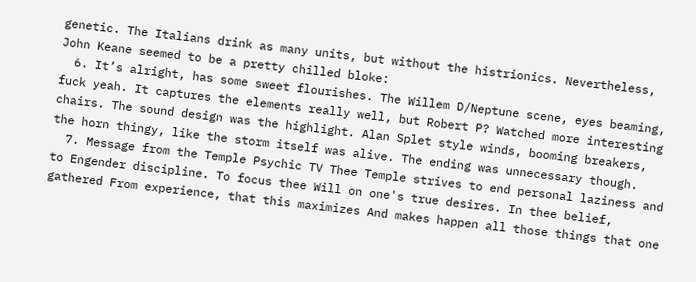genetic. The Italians drink as many units, but without the histrionics. Nevertheless, John Keane seemed to be a pretty chilled bloke:
  6. It’s alright, has some sweet flourishes. The Willem D/Neptune scene, eyes beaming, fuck yeah. It captures the elements really well, but Robert P? Watched more interesting chairs. The sound design was the highlight. Alan Splet style winds, booming breakers, the horn thingy, like the storm itself was alive. The ending was unnecessary though.
  7. Message from the Temple Psychic TV Thee Temple strives to end personal laziness and to Engender discipline. To focus thee Will on one's true desires. In thee belief, gathered From experience, that this maximizes And makes happen all those things that one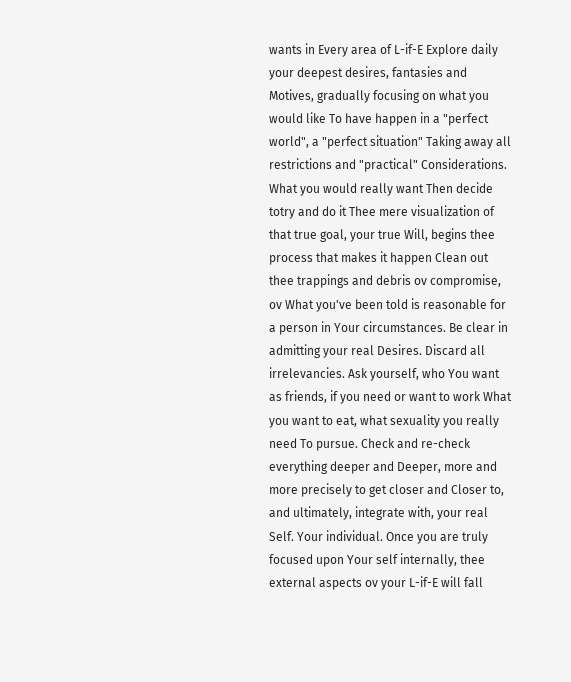wants in Every area of L-if-E Explore daily your deepest desires, fantasies and Motives, gradually focusing on what you would like To have happen in a "perfect world", a "perfect situation" Taking away all restrictions and "practical" Considerations. What you would really want Then decide totry and do it Thee mere visualization of that true goal, your true Will, begins thee process that makes it happen Clean out thee trappings and debris ov compromise, ov What you've been told is reasonable for a person in Your circumstances. Be clear in admitting your real Desires. Discard all irrelevancies. Ask yourself, who You want as friends, if you need or want to work What you want to eat, what sexuality you really need To pursue. Check and re-check everything deeper and Deeper, more and more precisely to get closer and Closer to, and ultimately, integrate with, your real Self. Your individual. Once you are truly focused upon Your self internally, thee external aspects ov your L-if-E will fall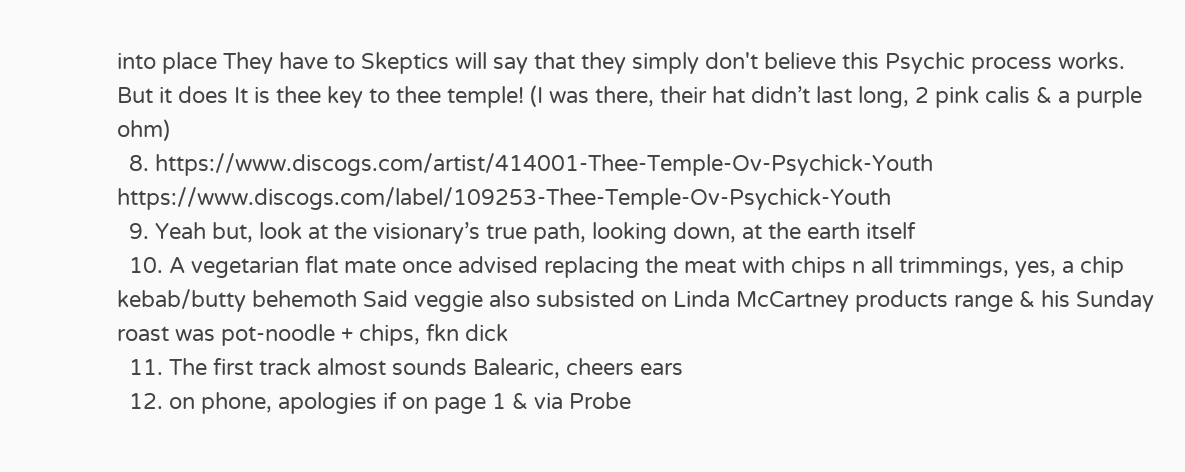into place They have to Skeptics will say that they simply don't believe this Psychic process works. But it does It is thee key to thee temple! (I was there, their hat didn’t last long, 2 pink calis & a purple ohm)
  8. https://www.discogs.com/artist/414001-Thee-Temple-Ov-Psychick-Youth https://www.discogs.com/label/109253-Thee-Temple-Ov-Psychick-Youth
  9. Yeah but, look at the visionary’s true path, looking down, at the earth itself
  10. A vegetarian flat mate once advised replacing the meat with chips n all trimmings, yes, a chip kebab/butty behemoth Said veggie also subsisted on Linda McCartney products range & his Sunday roast was pot-noodle + chips, fkn dick
  11. The first track almost sounds Balearic, cheers ears
  12. on phone, apologies if on page 1 & via Probe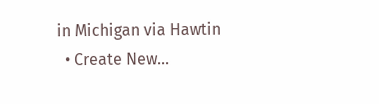in Michigan via Hawtin
  • Create New...